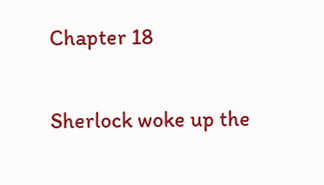Chapter 18

Sherlock woke up the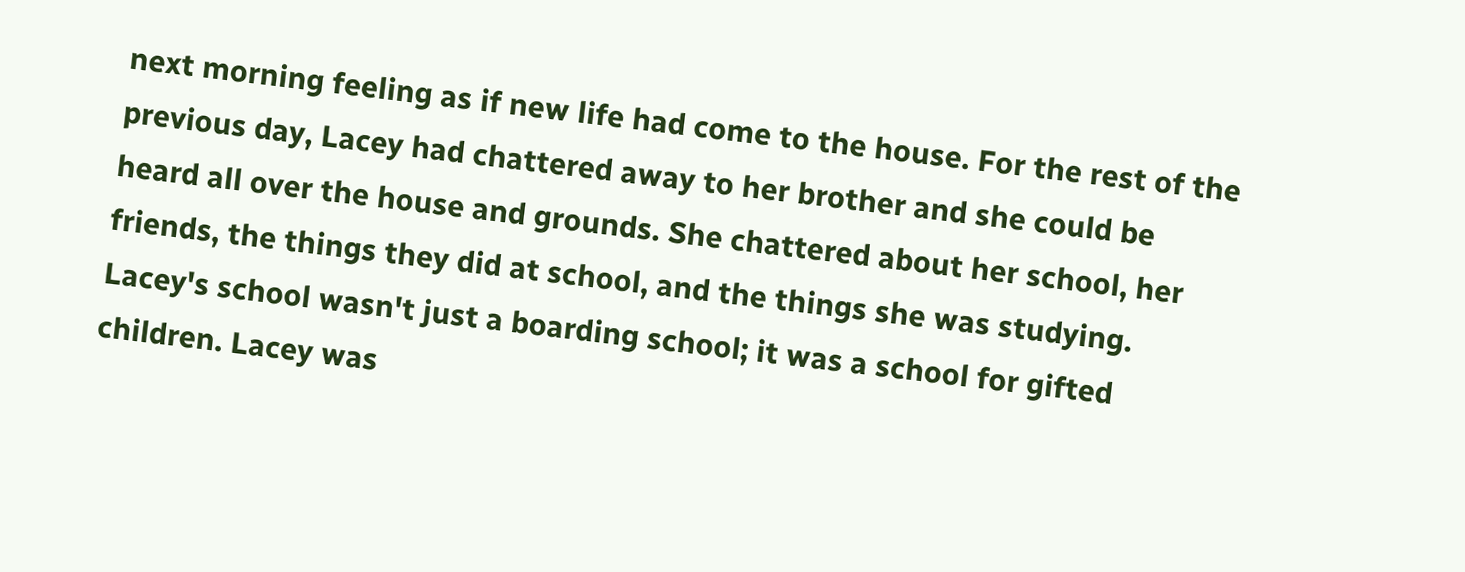next morning feeling as if new life had come to the house. For the rest of the previous day, Lacey had chattered away to her brother and she could be heard all over the house and grounds. She chattered about her school, her friends, the things they did at school, and the things she was studying. Lacey's school wasn't just a boarding school; it was a school for gifted children. Lacey was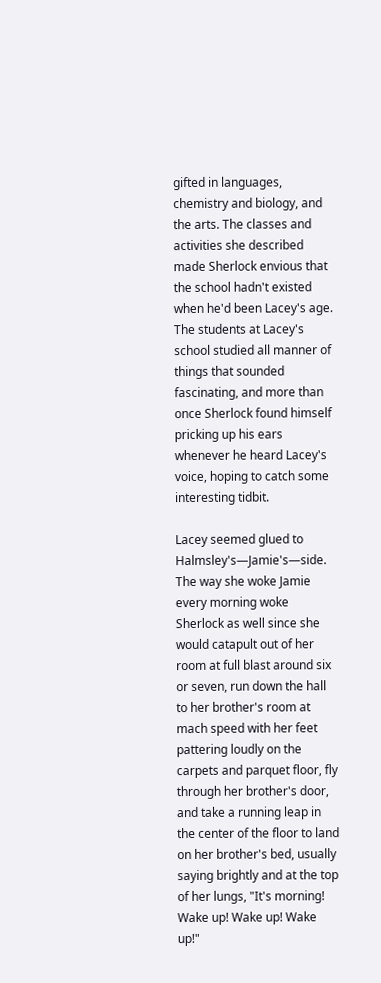gifted in languages, chemistry and biology, and the arts. The classes and activities she described made Sherlock envious that the school hadn't existed when he'd been Lacey's age. The students at Lacey's school studied all manner of things that sounded fascinating, and more than once Sherlock found himself pricking up his ears whenever he heard Lacey's voice, hoping to catch some interesting tidbit.

Lacey seemed glued to Halmsley's—Jamie's—side. The way she woke Jamie every morning woke Sherlock as well since she would catapult out of her room at full blast around six or seven, run down the hall to her brother's room at mach speed with her feet pattering loudly on the carpets and parquet floor, fly through her brother's door, and take a running leap in the center of the floor to land on her brother's bed, usually saying brightly and at the top of her lungs, "It's morning! Wake up! Wake up! Wake up!"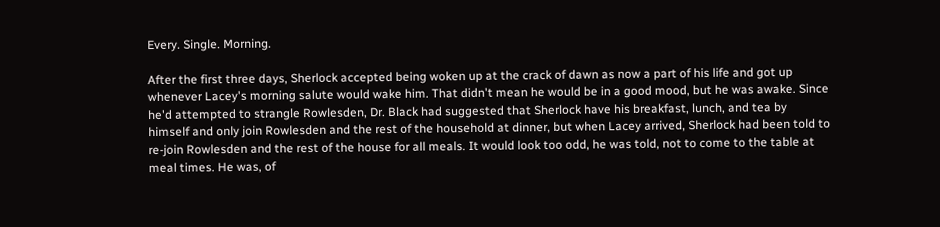Every. Single. Morning.

After the first three days, Sherlock accepted being woken up at the crack of dawn as now a part of his life and got up whenever Lacey's morning salute would wake him. That didn't mean he would be in a good mood, but he was awake. Since he'd attempted to strangle Rowlesden, Dr. Black had suggested that Sherlock have his breakfast, lunch, and tea by himself and only join Rowlesden and the rest of the household at dinner, but when Lacey arrived, Sherlock had been told to re-join Rowlesden and the rest of the house for all meals. It would look too odd, he was told, not to come to the table at meal times. He was, of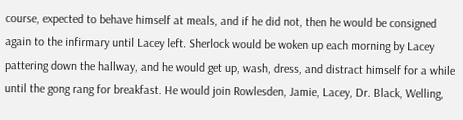course, expected to behave himself at meals, and if he did not, then he would be consigned again to the infirmary until Lacey left. Sherlock would be woken up each morning by Lacey pattering down the hallway, and he would get up, wash, dress, and distract himself for a while until the gong rang for breakfast. He would join Rowlesden, Jamie, Lacey, Dr. Black, Welling,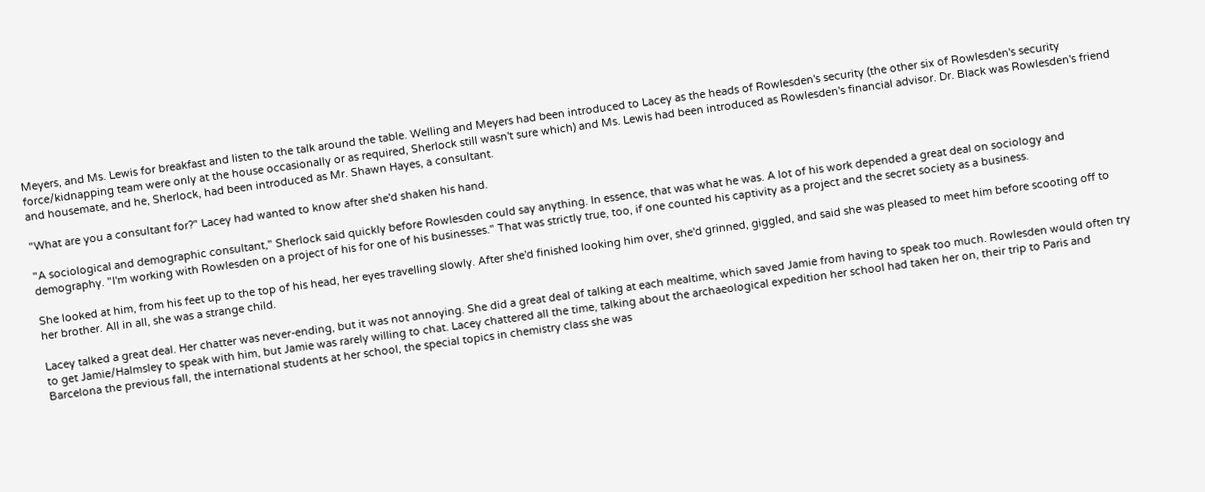Meyers, and Ms. Lewis for breakfast and listen to the talk around the table. Welling and Meyers had been introduced to Lacey as the heads of Rowlesden's security (the other six of Rowlesden's security force/kidnapping team were only at the house occasionally or as required, Sherlock still wasn't sure which) and Ms. Lewis had been introduced as Rowlesden's financial advisor. Dr. Black was Rowlesden's friend and housemate, and he, Sherlock, had been introduced as Mr. Shawn Hayes, a consultant.

"What are you a consultant for?" Lacey had wanted to know after she'd shaken his hand.

"A sociological and demographic consultant," Sherlock said quickly before Rowlesden could say anything. In essence, that was what he was. A lot of his work depended a great deal on sociology and demography. "I'm working with Rowlesden on a project of his for one of his businesses." That was strictly true, too, if one counted his captivity as a project and the secret society as a business.

She looked at him, from his feet up to the top of his head, her eyes travelling slowly. After she'd finished looking him over, she'd grinned, giggled, and said she was pleased to meet him before scooting off to her brother. All in all, she was a strange child.

Lacey talked a great deal. Her chatter was never-ending, but it was not annoying. She did a great deal of talking at each mealtime, which saved Jamie from having to speak too much. Rowlesden would often try to get Jamie/Halmsley to speak with him, but Jamie was rarely willing to chat. Lacey chattered all the time, talking about the archaeological expedition her school had taken her on, their trip to Paris and Barcelona the previous fall, the international students at her school, the special topics in chemistry class she was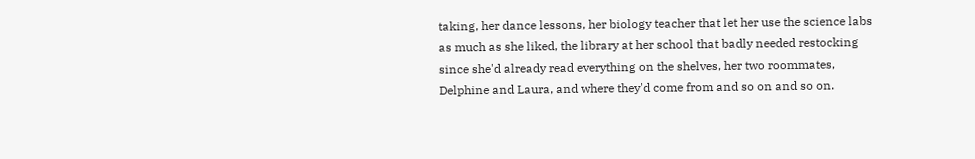taking, her dance lessons, her biology teacher that let her use the science labs as much as she liked, the library at her school that badly needed restocking since she'd already read everything on the shelves, her two roommates, Delphine and Laura, and where they'd come from and so on and so on.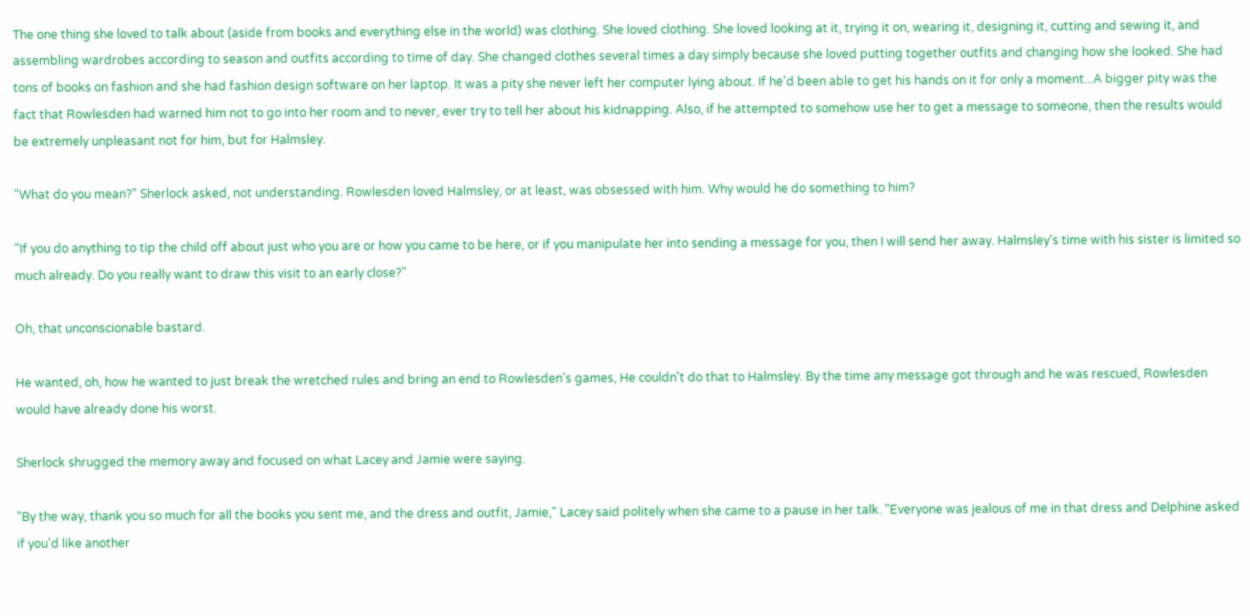The one thing she loved to talk about (aside from books and everything else in the world) was clothing. She loved clothing. She loved looking at it, trying it on, wearing it, designing it, cutting and sewing it, and assembling wardrobes according to season and outfits according to time of day. She changed clothes several times a day simply because she loved putting together outfits and changing how she looked. She had tons of books on fashion and she had fashion design software on her laptop. It was a pity she never left her computer lying about. If he'd been able to get his hands on it for only a moment...A bigger pity was the fact that Rowlesden had warned him not to go into her room and to never, ever try to tell her about his kidnapping. Also, if he attempted to somehow use her to get a message to someone, then the results would be extremely unpleasant not for him, but for Halmsley.

"What do you mean?" Sherlock asked, not understanding. Rowlesden loved Halmsley, or at least, was obsessed with him. Why would he do something to him?

"If you do anything to tip the child off about just who you are or how you came to be here, or if you manipulate her into sending a message for you, then I will send her away. Halmsley's time with his sister is limited so much already. Do you really want to draw this visit to an early close?"

Oh, that unconscionable bastard.

He wanted, oh, how he wanted to just break the wretched rules and bring an end to Rowlesden's games, He couldn't do that to Halmsley. By the time any message got through and he was rescued, Rowlesden would have already done his worst.

Sherlock shrugged the memory away and focused on what Lacey and Jamie were saying.

"By the way, thank you so much for all the books you sent me, and the dress and outfit, Jamie," Lacey said politely when she came to a pause in her talk. "Everyone was jealous of me in that dress and Delphine asked if you'd like another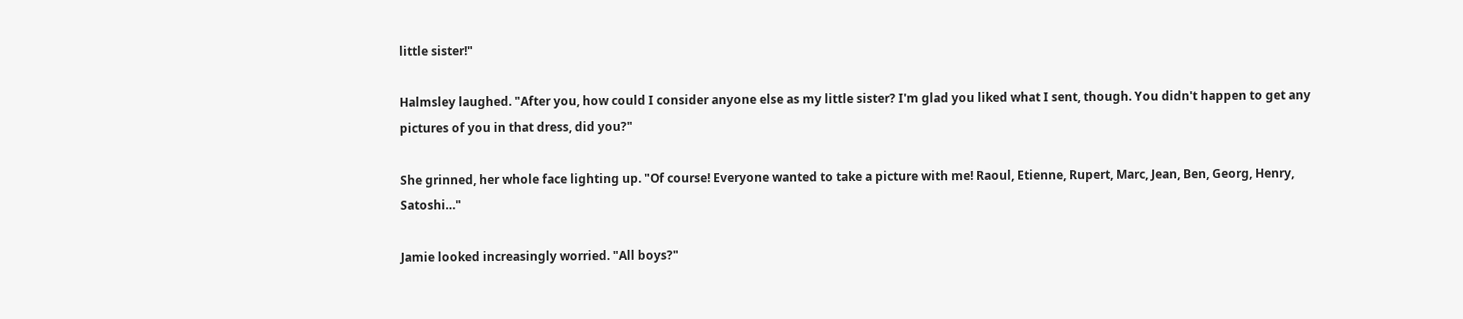little sister!"

Halmsley laughed. "After you, how could I consider anyone else as my little sister? I'm glad you liked what I sent, though. You didn't happen to get any pictures of you in that dress, did you?"

She grinned, her whole face lighting up. "Of course! Everyone wanted to take a picture with me! Raoul, Etienne, Rupert, Marc, Jean, Ben, Georg, Henry, Satoshi…"

Jamie looked increasingly worried. "All boys?"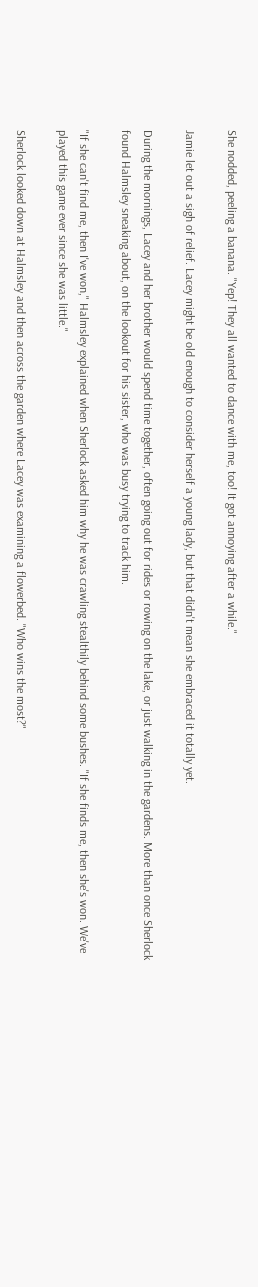She nodded, peeling a banana. "Yep! They all wanted to dance with me, too! It got annoying after a while."

Jamie let out a sigh of relief. Lacey might be old enough to consider herself a young lady, but that didn't mean she embraced it totally yet.

During the mornings, Lacey and her brother would spend time together, often going out for rides or rowing on the lake, or just walking in the gardens. More than once Sherlock found Halmsley sneaking about, on the lookout for his sister, who was busy trying to track him.

"If she can't find me, then I've won," Halmsley explained when Sherlock asked him why he was crawling stealthily behind some bushes. "If she finds me, then she's won. We've played this game ever since she was little."

Sherlock looked down at Halmsley and then across the garden where Lacey was examining a flowerbed. "Who wins the most?"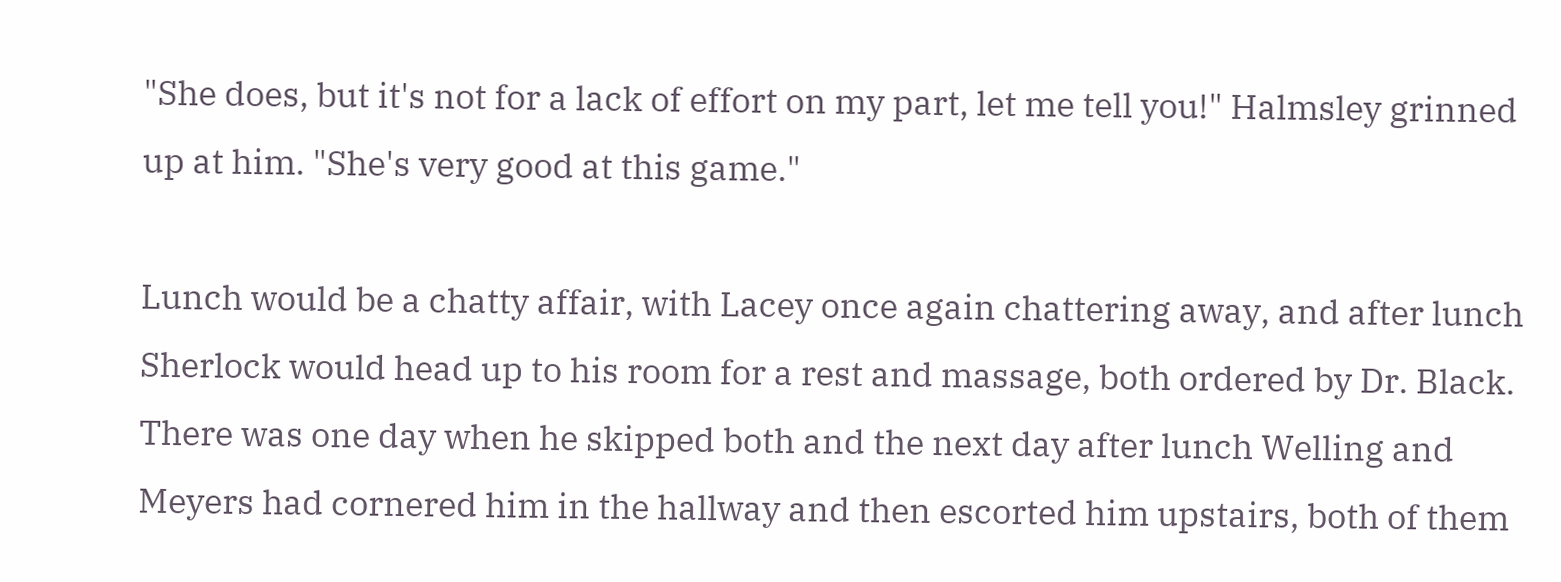"She does, but it's not for a lack of effort on my part, let me tell you!" Halmsley grinned up at him. "She's very good at this game."

Lunch would be a chatty affair, with Lacey once again chattering away, and after lunch Sherlock would head up to his room for a rest and massage, both ordered by Dr. Black. There was one day when he skipped both and the next day after lunch Welling and Meyers had cornered him in the hallway and then escorted him upstairs, both of them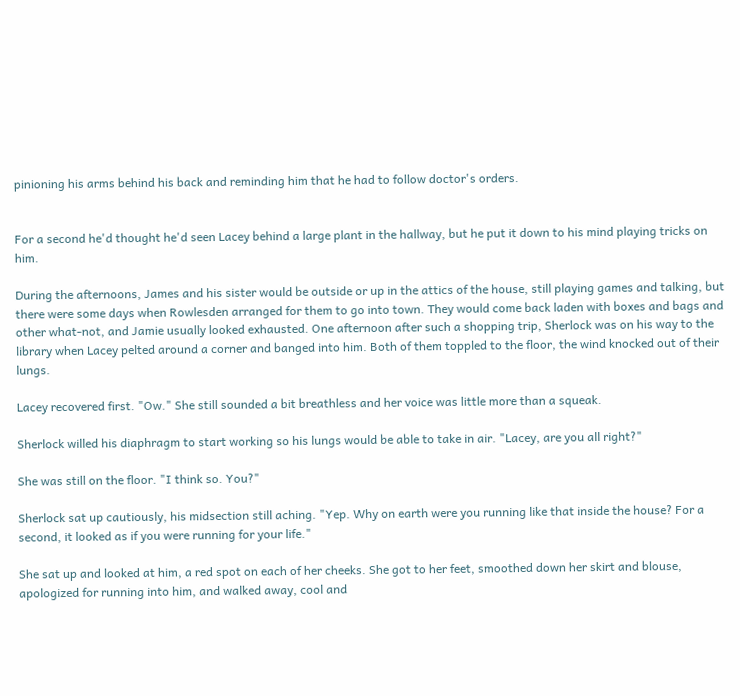pinioning his arms behind his back and reminding him that he had to follow doctor's orders.


For a second he'd thought he'd seen Lacey behind a large plant in the hallway, but he put it down to his mind playing tricks on him.

During the afternoons, James and his sister would be outside or up in the attics of the house, still playing games and talking, but there were some days when Rowlesden arranged for them to go into town. They would come back laden with boxes and bags and other what-not, and Jamie usually looked exhausted. One afternoon after such a shopping trip, Sherlock was on his way to the library when Lacey pelted around a corner and banged into him. Both of them toppled to the floor, the wind knocked out of their lungs.

Lacey recovered first. "Ow." She still sounded a bit breathless and her voice was little more than a squeak.

Sherlock willed his diaphragm to start working so his lungs would be able to take in air. "Lacey, are you all right?"

She was still on the floor. "I think so. You?"

Sherlock sat up cautiously, his midsection still aching. "Yep. Why on earth were you running like that inside the house? For a second, it looked as if you were running for your life."

She sat up and looked at him, a red spot on each of her cheeks. She got to her feet, smoothed down her skirt and blouse, apologized for running into him, and walked away, cool and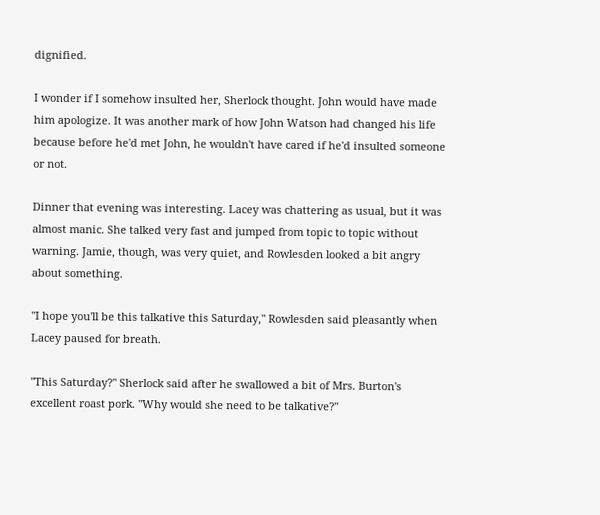dignified.

I wonder if I somehow insulted her, Sherlock thought. John would have made him apologize. It was another mark of how John Watson had changed his life because before he'd met John, he wouldn't have cared if he'd insulted someone or not.

Dinner that evening was interesting. Lacey was chattering as usual, but it was almost manic. She talked very fast and jumped from topic to topic without warning. Jamie, though, was very quiet, and Rowlesden looked a bit angry about something.

"I hope you'll be this talkative this Saturday," Rowlesden said pleasantly when Lacey paused for breath.

"This Saturday?" Sherlock said after he swallowed a bit of Mrs. Burton's excellent roast pork. "Why would she need to be talkative?"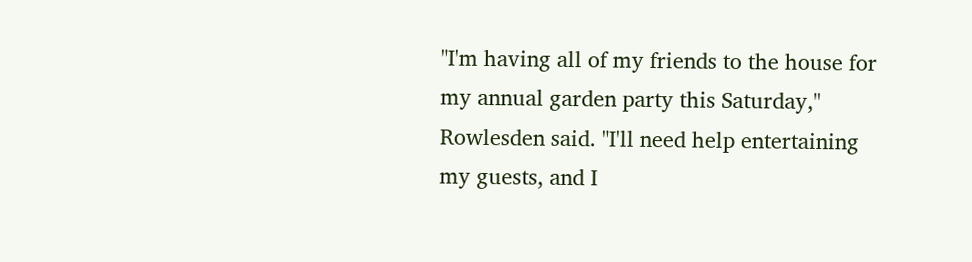"I'm having all of my friends to the house for my annual garden party this Saturday," Rowlesden said. "I'll need help entertaining my guests, and I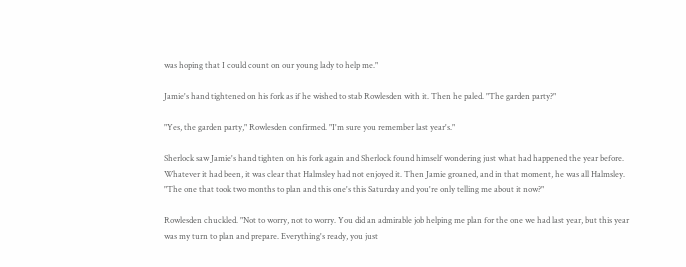was hoping that I could count on our young lady to help me."

Jamie's hand tightened on his fork as if he wished to stab Rowlesden with it. Then he paled. "The garden party?"

"Yes, the garden party," Rowlesden confirmed. "I'm sure you remember last year's."

Sherlock saw Jamie's hand tighten on his fork again and Sherlock found himself wondering just what had happened the year before. Whatever it had been, it was clear that Halmsley had not enjoyed it. Then Jamie groaned, and in that moment, he was all Halmsley. "The one that took two months to plan and this one's this Saturday and you're only telling me about it now?"

Rowlesden chuckled. "Not to worry, not to worry. You did an admirable job helping me plan for the one we had last year, but this year was my turn to plan and prepare. Everything's ready, you just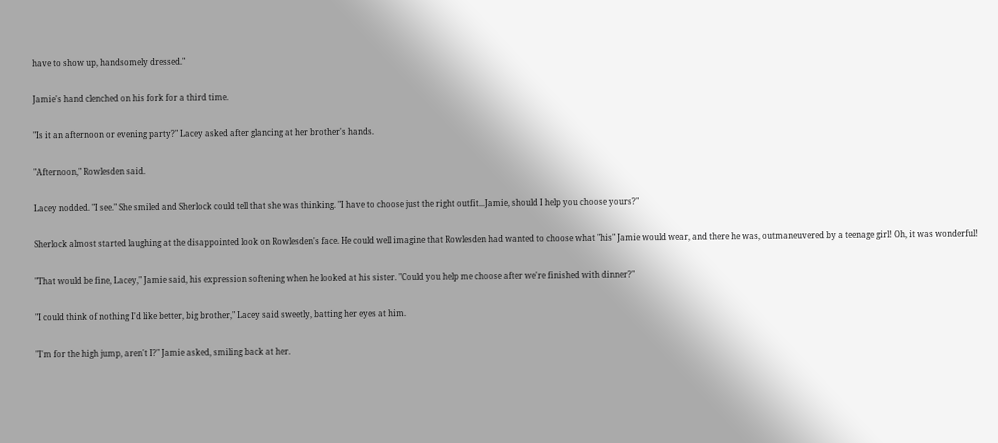have to show up, handsomely dressed."

Jamie's hand clenched on his fork for a third time.

"Is it an afternoon or evening party?" Lacey asked after glancing at her brother's hands.

"Afternoon," Rowlesden said.

Lacey nodded. "I see." She smiled and Sherlock could tell that she was thinking. "I have to choose just the right outfit...Jamie, should I help you choose yours?"

Sherlock almost started laughing at the disappointed look on Rowlesden's face. He could well imagine that Rowlesden had wanted to choose what "his" Jamie would wear, and there he was, outmaneuvered by a teenage girl! Oh, it was wonderful!

"That would be fine, Lacey," Jamie said, his expression softening when he looked at his sister. "Could you help me choose after we're finished with dinner?"

"I could think of nothing I'd like better, big brother," Lacey said sweetly, batting her eyes at him.

"I'm for the high jump, aren't I?" Jamie asked, smiling back at her.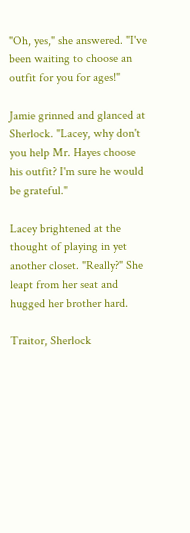"Oh, yes," she answered. "I've been waiting to choose an outfit for you for ages!"

Jamie grinned and glanced at Sherlock. "Lacey, why don't you help Mr. Hayes choose his outfit? I'm sure he would be grateful."

Lacey brightened at the thought of playing in yet another closet. "Really?" She leapt from her seat and hugged her brother hard.

Traitor, Sherlock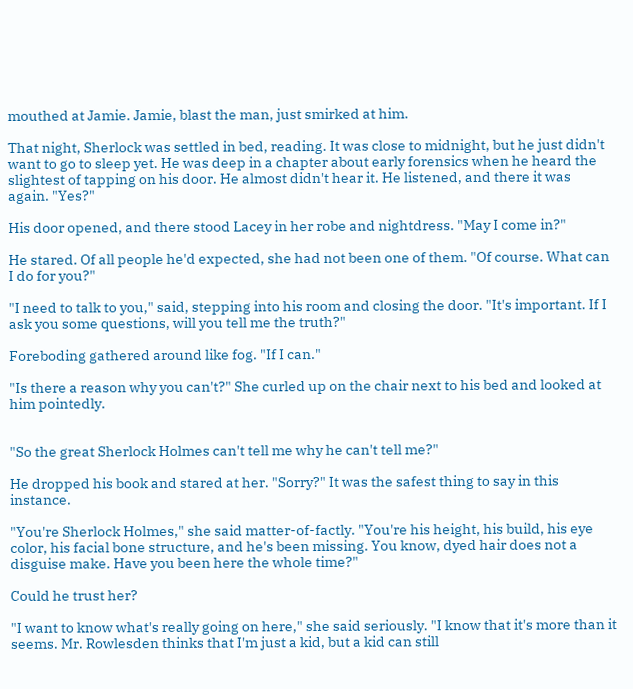mouthed at Jamie. Jamie, blast the man, just smirked at him.

That night, Sherlock was settled in bed, reading. It was close to midnight, but he just didn't want to go to sleep yet. He was deep in a chapter about early forensics when he heard the slightest of tapping on his door. He almost didn't hear it. He listened, and there it was again. "Yes?"

His door opened, and there stood Lacey in her robe and nightdress. "May I come in?"

He stared. Of all people he'd expected, she had not been one of them. "Of course. What can I do for you?"

"I need to talk to you," said, stepping into his room and closing the door. "It's important. If I ask you some questions, will you tell me the truth?"

Foreboding gathered around like fog. "If I can."

"Is there a reason why you can't?" She curled up on the chair next to his bed and looked at him pointedly.


"So the great Sherlock Holmes can't tell me why he can't tell me?"

He dropped his book and stared at her. "Sorry?" It was the safest thing to say in this instance.

"You're Sherlock Holmes," she said matter-of-factly. "You're his height, his build, his eye color, his facial bone structure, and he's been missing. You know, dyed hair does not a disguise make. Have you been here the whole time?"

Could he trust her?

"I want to know what's really going on here," she said seriously. "I know that it's more than it seems. Mr. Rowlesden thinks that I'm just a kid, but a kid can still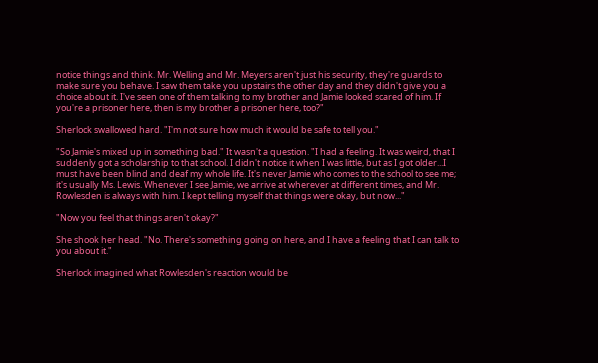notice things and think. Mr. Welling and Mr. Meyers aren't just his security, they're guards to make sure you behave. I saw them take you upstairs the other day and they didn't give you a choice about it. I've seen one of them talking to my brother and Jamie looked scared of him. If you're a prisoner here, then is my brother a prisoner here, too?"

Sherlock swallowed hard. "I'm not sure how much it would be safe to tell you."

"So Jamie's mixed up in something bad." It wasn't a question. "I had a feeling. It was weird, that I suddenly got a scholarship to that school. I didn't notice it when I was little, but as I got older...I must have been blind and deaf my whole life. It's never Jamie who comes to the school to see me; it's usually Ms. Lewis. Whenever I see Jamie, we arrive at wherever at different times, and Mr. Rowlesden is always with him. I kept telling myself that things were okay, but now..."

"Now you feel that things aren't okay?"

She shook her head. "No. There's something going on here, and I have a feeling that I can talk to you about it."

Sherlock imagined what Rowlesden's reaction would be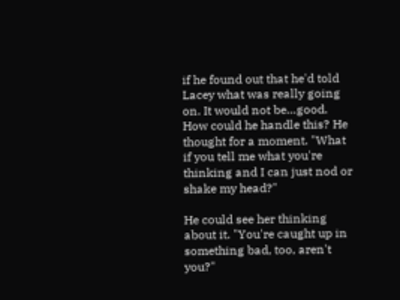if he found out that he'd told Lacey what was really going on. It would not be…good. How could he handle this? He thought for a moment. "What if you tell me what you're thinking and I can just nod or shake my head?"

He could see her thinking about it. "You're caught up in something bad, too, aren't you?"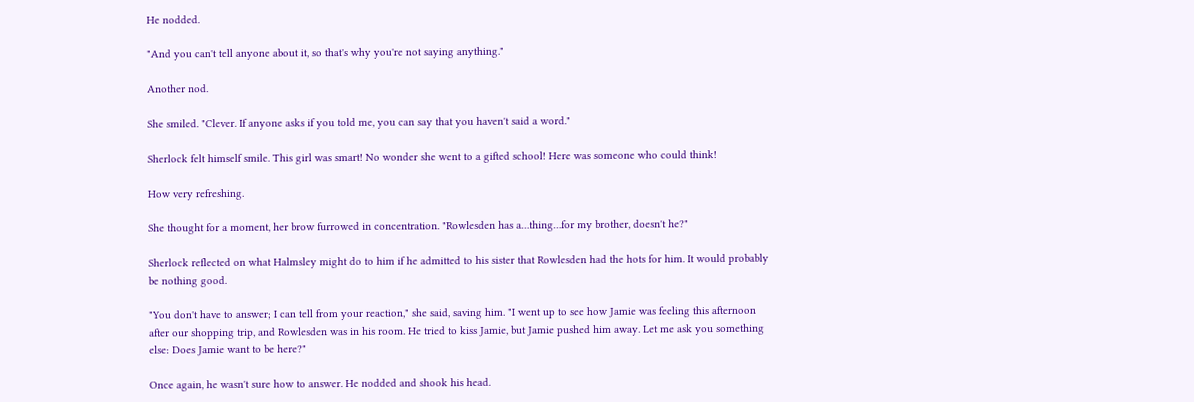He nodded.

"And you can't tell anyone about it, so that's why you're not saying anything."

Another nod.

She smiled. "Clever. If anyone asks if you told me, you can say that you haven't said a word."

Sherlock felt himself smile. This girl was smart! No wonder she went to a gifted school! Here was someone who could think!

How very refreshing.

She thought for a moment, her brow furrowed in concentration. "Rowlesden has a…thing…for my brother, doesn't he?"

Sherlock reflected on what Halmsley might do to him if he admitted to his sister that Rowlesden had the hots for him. It would probably be nothing good.

"You don't have to answer; I can tell from your reaction," she said, saving him. "I went up to see how Jamie was feeling this afternoon after our shopping trip, and Rowlesden was in his room. He tried to kiss Jamie, but Jamie pushed him away. Let me ask you something else: Does Jamie want to be here?"

Once again, he wasn't sure how to answer. He nodded and shook his head.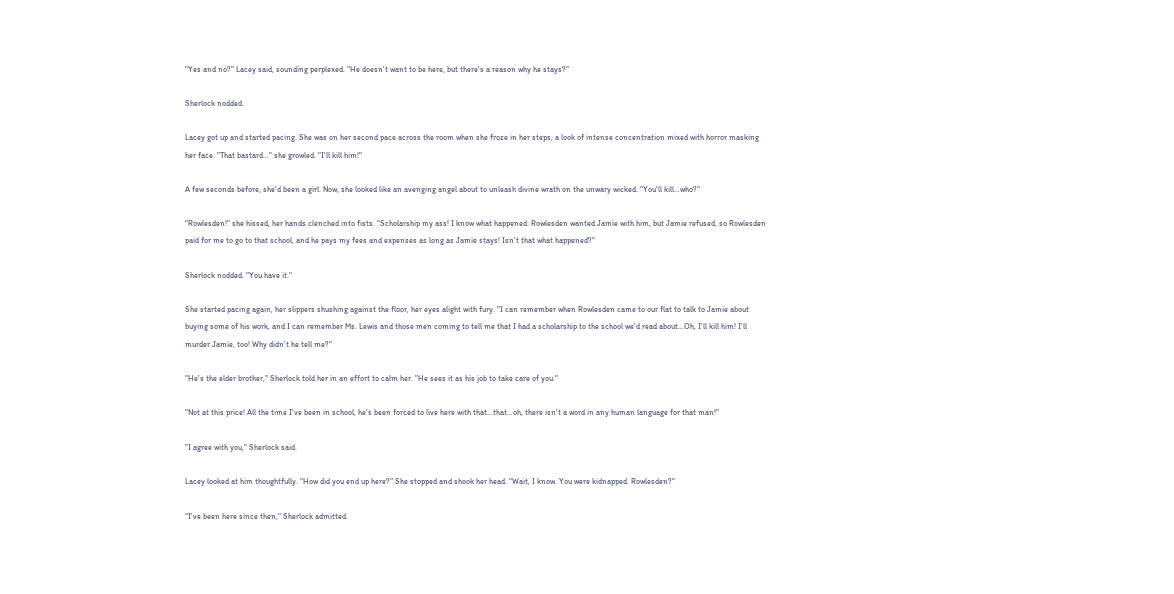"Yes and no?" Lacey said, sounding perplexed. "He doesn't want to be here, but there's a reason why he stays?"

Sherlock nodded.

Lacey got up and started pacing. She was on her second pace across the room when she froze in her steps, a look of intense concentration mixed with horror masking her face. "That bastard…" she growled. "I'll kill him!"

A few seconds before, she'd been a girl. Now, she looked like an avenging angel about to unleash divine wrath on the unwary wicked. "You'll kill…who?"

"Rowlesden!" she hissed, her hands clenched into fists. "Scholarship my ass! I know what happened: Rowlesden wanted Jamie with him, but Jamie refused, so Rowlesden paid for me to go to that school, and he pays my fees and expenses as long as Jamie stays! Isn't that what happened?"

Sherlock nodded. "You have it."

She started pacing again, her slippers shushing against the floor, her eyes alight with fury. "I can remember when Rowlesden came to our flat to talk to Jamie about buying some of his work, and I can remember Ms. Lewis and those men coming to tell me that I had a scholarship to the school we'd read about…Oh, I'll kill him! I'll murder Jamie, too! Why didn't he tell me?"

"He's the elder brother," Sherlock told her in an effort to calm her. "He sees it as his job to take care of you."

"Not at this price! All the time I've been in school, he's been forced to live here with that…that…oh, there isn't a word in any human language for that man!"

"I agree with you," Sherlock said.

Lacey looked at him thoughtfully. "How did you end up here?" She stopped and shook her head. "Wait, I know. You were kidnapped. Rowlesden?"

"I've been here since then," Sherlock admitted.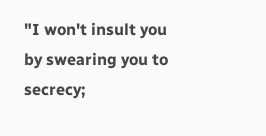"I won't insult you by swearing you to secrecy;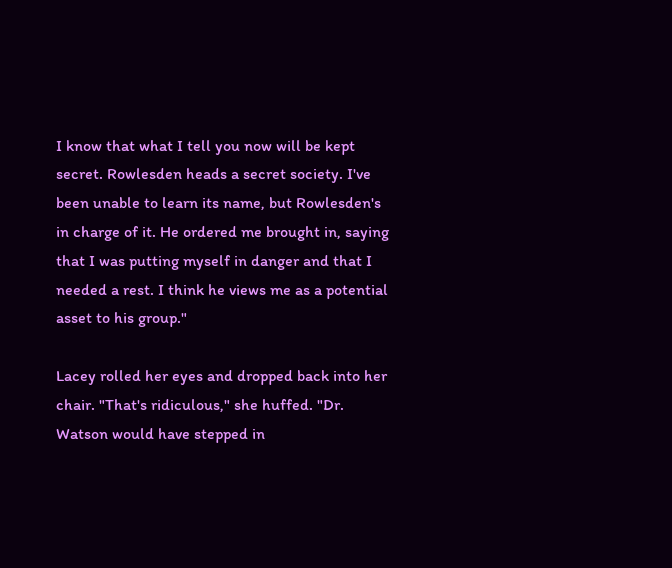I know that what I tell you now will be kept secret. Rowlesden heads a secret society. I've been unable to learn its name, but Rowlesden's in charge of it. He ordered me brought in, saying that I was putting myself in danger and that I needed a rest. I think he views me as a potential asset to his group."

Lacey rolled her eyes and dropped back into her chair. "That's ridiculous," she huffed. "Dr. Watson would have stepped in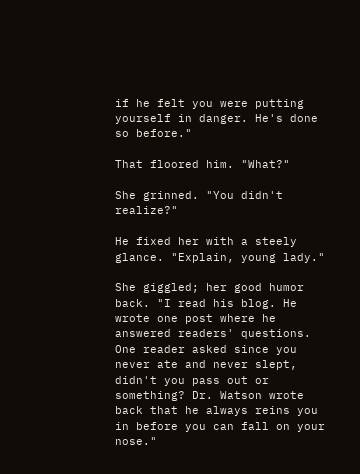if he felt you were putting yourself in danger. He's done so before."

That floored him. "What?"

She grinned. "You didn't realize?"

He fixed her with a steely glance. "Explain, young lady."

She giggled; her good humor back. "I read his blog. He wrote one post where he answered readers' questions. One reader asked since you never ate and never slept, didn't you pass out or something? Dr. Watson wrote back that he always reins you in before you can fall on your nose."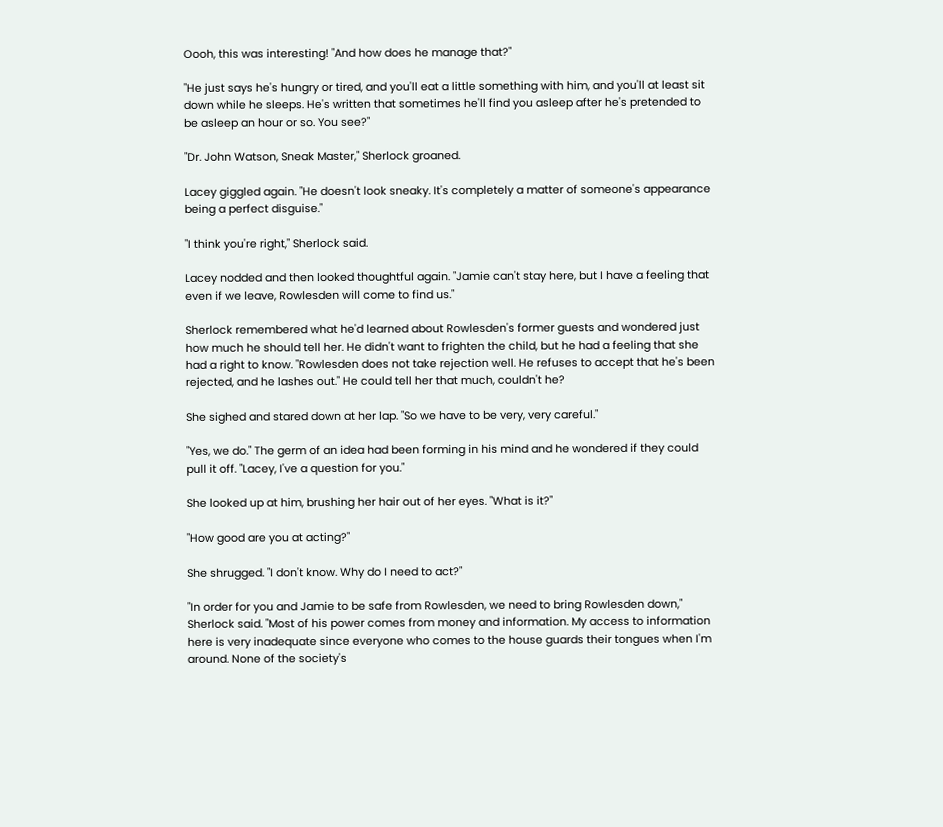Oooh, this was interesting! "And how does he manage that?"

"He just says he's hungry or tired, and you'll eat a little something with him, and you'll at least sit down while he sleeps. He's written that sometimes he'll find you asleep after he's pretended to be asleep an hour or so. You see?"

"Dr. John Watson, Sneak Master," Sherlock groaned.

Lacey giggled again. "He doesn't look sneaky. It's completely a matter of someone's appearance being a perfect disguise."

"I think you're right," Sherlock said.

Lacey nodded and then looked thoughtful again. "Jamie can't stay here, but I have a feeling that even if we leave, Rowlesden will come to find us."

Sherlock remembered what he'd learned about Rowlesden's former guests and wondered just how much he should tell her. He didn't want to frighten the child, but he had a feeling that she had a right to know. "Rowlesden does not take rejection well. He refuses to accept that he's been rejected, and he lashes out." He could tell her that much, couldn't he?

She sighed and stared down at her lap. "So we have to be very, very careful."

"Yes, we do." The germ of an idea had been forming in his mind and he wondered if they could pull it off. "Lacey, I've a question for you."

She looked up at him, brushing her hair out of her eyes. "What is it?"

"How good are you at acting?"

She shrugged. "I don't know. Why do I need to act?"

"In order for you and Jamie to be safe from Rowlesden, we need to bring Rowlesden down," Sherlock said. "Most of his power comes from money and information. My access to information here is very inadequate since everyone who comes to the house guards their tongues when I'm around. None of the society's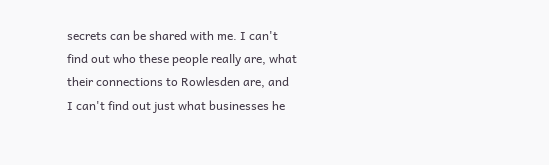secrets can be shared with me. I can't find out who these people really are, what their connections to Rowlesden are, and I can't find out just what businesses he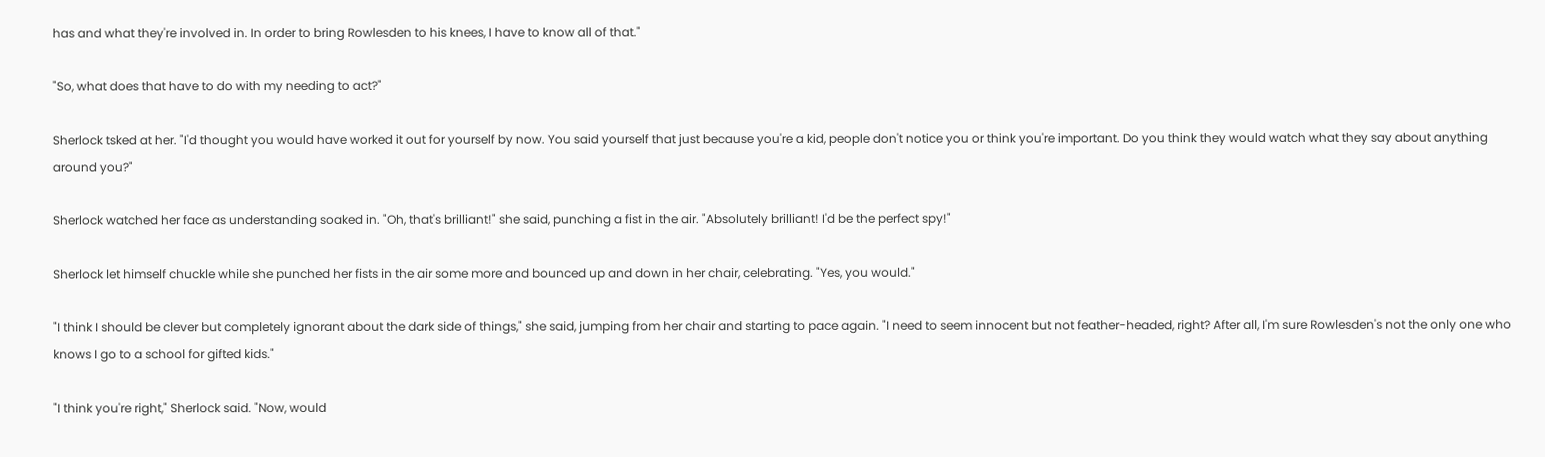has and what they're involved in. In order to bring Rowlesden to his knees, I have to know all of that."

"So, what does that have to do with my needing to act?"

Sherlock tsked at her. "I'd thought you would have worked it out for yourself by now. You said yourself that just because you're a kid, people don't notice you or think you're important. Do you think they would watch what they say about anything around you?"

Sherlock watched her face as understanding soaked in. "Oh, that's brilliant!" she said, punching a fist in the air. "Absolutely brilliant! I'd be the perfect spy!"

Sherlock let himself chuckle while she punched her fists in the air some more and bounced up and down in her chair, celebrating. "Yes, you would."

"I think I should be clever but completely ignorant about the dark side of things," she said, jumping from her chair and starting to pace again. "I need to seem innocent but not feather-headed, right? After all, I'm sure Rowlesden's not the only one who knows I go to a school for gifted kids."

"I think you're right," Sherlock said. "Now, would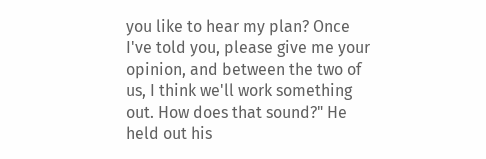you like to hear my plan? Once I've told you, please give me your opinion, and between the two of us, I think we'll work something out. How does that sound?" He held out his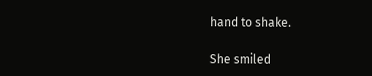hand to shake.

She smiled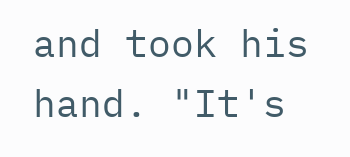and took his hand. "It's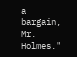a bargain, Mr. Holmes."